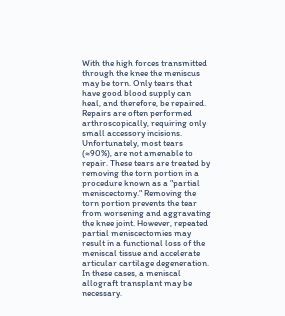With the high forces transmitted through the knee the meniscus may be torn. Only tears that have good blood supply can heal, and therefore, be repaired. Repairs are often performed arthroscopically, requiring only small accessory incisions. Unfortunately, most tears (≈90%), are not amenable to repair. These tears are treated by removing the torn portion in a procedure known as a "partial meniscectomy." Removing the torn portion prevents the tear from worsening and aggravating the knee joint. However, repeated partial meniscectomies may result in a functional loss of the meniscal tissue and accelerate articular cartilage degeneration. In these cases, a meniscal allograft transplant may be necessary.